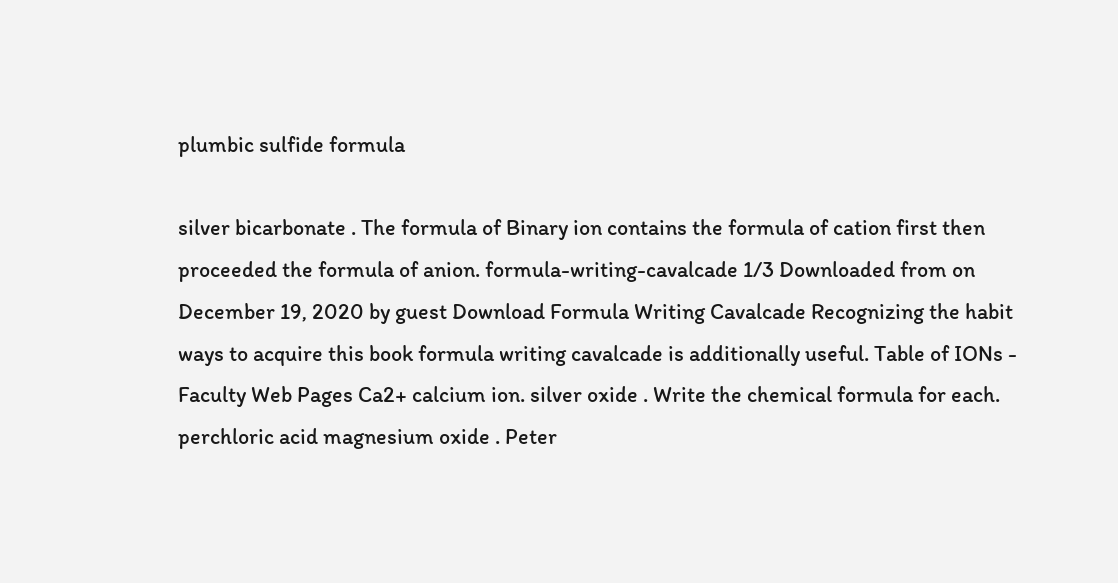plumbic sulfide formula

silver bicarbonate . The formula of Binary ion contains the formula of cation first then proceeded the formula of anion. formula-writing-cavalcade 1/3 Downloaded from on December 19, 2020 by guest Download Formula Writing Cavalcade Recognizing the habit ways to acquire this book formula writing cavalcade is additionally useful. Table of IONs - Faculty Web Pages Ca2+ calcium ion. silver oxide . Write the chemical formula for each. perchloric acid magnesium oxide . Peter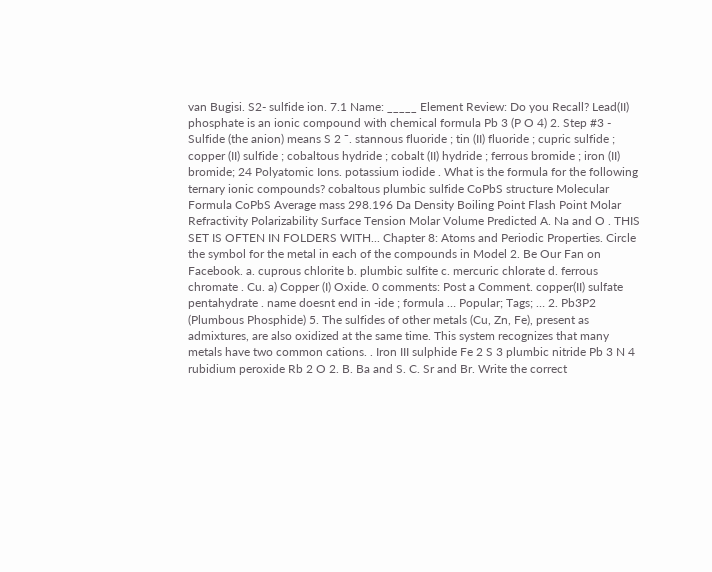van Bugisi. S2- sulfide ion. 7.1 Name: _____ Element Review: Do you Recall? Lead(II) phosphate is an ionic compound with chemical formula Pb 3 (P O 4) 2. Step #3 - Sulfide (the anion) means S 2 ¯. stannous fluoride ; tin (II) fluoride ; cupric sulfide ; copper (II) sulfide ; cobaltous hydride ; cobalt (II) hydride ; ferrous bromide ; iron (II) bromide; 24 Polyatomic Ions. potassium iodide . What is the formula for the following ternary ionic compounds? cobaltous plumbic sulfide CoPbS structure Molecular Formula CoPbS Average mass 298.196 Da Density Boiling Point Flash Point Molar Refractivity Polarizability Surface Tension Molar Volume Predicted A. Na and O . THIS SET IS OFTEN IN FOLDERS WITH... Chapter 8: Atoms and Periodic Properties. Circle the symbol for the metal in each of the compounds in Model 2. Be Our Fan on Facebook. a. cuprous chlorite b. plumbic sulfite c. mercuric chlorate d. ferrous chromate . Cu. a) Copper (I) Oxide. 0 comments: Post a Comment. copper(II) sulfate pentahydrate . name doesnt end in -ide ; formula … Popular; Tags; … 2. Pb3P2 (Plumbous Phosphide) 5. The sulfides of other metals (Cu, Zn, Fe), present as admixtures, are also oxidized at the same time. This system recognizes that many metals have two common cations. . Iron III sulphide Fe 2 S 3 plumbic nitride Pb 3 N 4 rubidium peroxide Rb 2 O 2. B. Ba and S. C. Sr and Br. Write the correct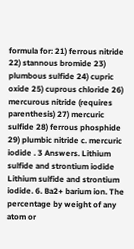formula for: 21) ferrous nitride 22) stannous bromide 23) plumbous sulfide 24) cupric oxide 25) cuprous chloride 26) mercurous nitride (requires parenthesis) 27) mercuric sulfide 28) ferrous phosphide 29) plumbic nitride c. mercuric iodide . 3 Answers. Lithium sulfide and strontium iodide Lithium sulfide and strontium iodide. 6. Ba2+ barium ion. The percentage by weight of any atom or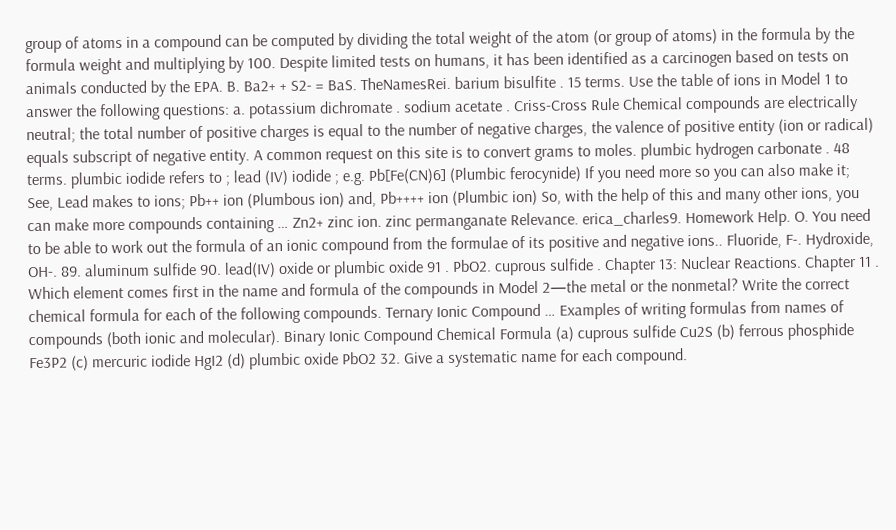group of atoms in a compound can be computed by dividing the total weight of the atom (or group of atoms) in the formula by the formula weight and multiplying by 100. Despite limited tests on humans, it has been identified as a carcinogen based on tests on animals conducted by the EPA. B. Ba2+ + S2- = BaS. TheNamesRei. barium bisulfite . 15 terms. Use the table of ions in Model 1 to answer the following questions: a. potassium dichromate . sodium acetate . Criss-Cross Rule Chemical compounds are electrically neutral; the total number of positive charges is equal to the number of negative charges, the valence of positive entity (ion or radical) equals subscript of negative entity. A common request on this site is to convert grams to moles. plumbic hydrogen carbonate . 48 terms. plumbic iodide refers to ; lead (IV) iodide ; e.g. Pb[Fe(CN)6] (Plumbic ferocynide) If you need more so you can also make it; See, Lead makes to ions; Pb++ ion (Plumbous ion) and, Pb++++ ion (Plumbic ion) So, with the help of this and many other ions, you can make more compounds containing … Zn2+ zinc ion. zinc permanganate Relevance. erica_charles9. Homework Help. O. You need to be able to work out the formula of an ionic compound from the formulae of its positive and negative ions.. Fluoride, F-. Hydroxide, OH-. 89. aluminum sulfide 90. lead(IV) oxide or plumbic oxide 91 . PbO2. cuprous sulfide . Chapter 13: Nuclear Reactions. Chapter 11 . Which element comes first in the name and formula of the compounds in Model 2—the metal or the nonmetal? Write the correct chemical formula for each of the following compounds. Ternary Ionic Compound … Examples of writing formulas from names of compounds (both ionic and molecular). Binary Ionic Compound Chemical Formula (a) cuprous sulfide Cu2S (b) ferrous phosphide Fe3P2 (c) mercuric iodide HgI2 (d) plumbic oxide PbO2 32. Give a systematic name for each compound.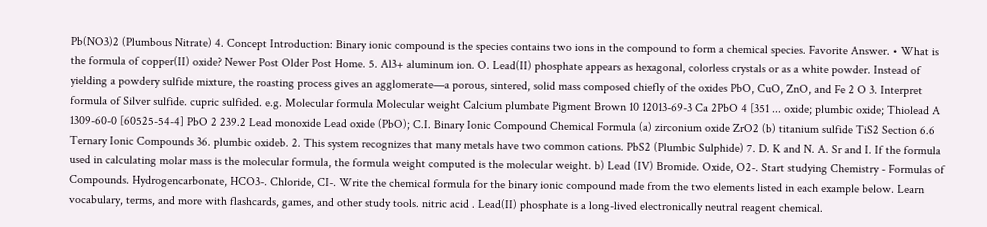Pb(NO3)2 (Plumbous Nitrate) 4. Concept Introduction: Binary ionic compound is the species contains two ions in the compound to form a chemical species. Favorite Answer. • What is the formula of copper(II) oxide? Newer Post Older Post Home. 5. Al3+ aluminum ion. O. Lead(II) phosphate appears as hexagonal, colorless crystals or as a white powder. Instead of yielding a powdery sulfide mixture, the roasting process gives an agglomerate—a porous, sintered, solid mass composed chiefly of the oxides PbO, CuO, ZnO, and Fe 2 O 3. Interpret formula of Silver sulfide. cupric sulfided. e.g. Molecular formula Molecular weight Calcium plumbate Pigment Brown 10 12013-69-3 Ca 2PbO 4 [351 ... oxide; plumbic oxide; Thiolead A 1309-60-0 [60525-54-4] PbO 2 239.2 Lead monoxide Lead oxide (PbO); C.I. Binary Ionic Compound Chemical Formula (a) zirconium oxide ZrO2 (b) titanium sulfide TiS2 Section 6.6 Ternary Ionic Compounds 36. plumbic oxideb. 2. This system recognizes that many metals have two common cations. PbS2 (Plumbic Sulphide) 7. D. K and N. A. Sr and I. If the formula used in calculating molar mass is the molecular formula, the formula weight computed is the molecular weight. b) Lead (IV) Bromide. Oxide, O2-. Start studying Chemistry - Formulas of Compounds. Hydrogencarbonate, HCO3-. Chloride, CI-. Write the chemical formula for the binary ionic compound made from the two elements listed in each example below. Learn vocabulary, terms, and more with flashcards, games, and other study tools. nitric acid . Lead(II) phosphate is a long-lived electronically neutral reagent chemical.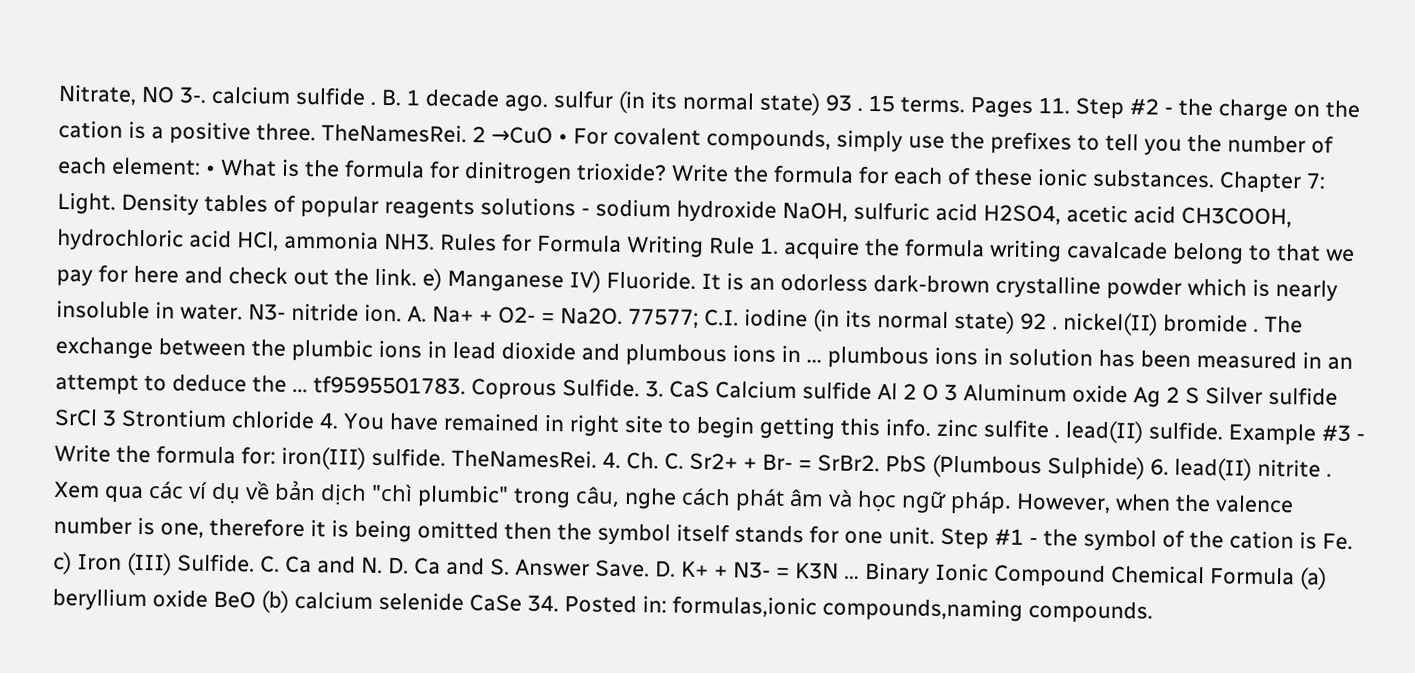Nitrate, NO 3-. calcium sulfide . B. 1 decade ago. sulfur (in its normal state) 93 . 15 terms. Pages 11. Step #2 - the charge on the cation is a positive three. TheNamesRei. 2 →CuO • For covalent compounds, simply use the prefixes to tell you the number of each element: • What is the formula for dinitrogen trioxide? Write the formula for each of these ionic substances. Chapter 7: Light. Density tables of popular reagents solutions - sodium hydroxide NaOH, sulfuric acid H2SO4, acetic acid CH3COOH, hydrochloric acid HCl, ammonia NH3. Rules for Formula Writing Rule 1. acquire the formula writing cavalcade belong to that we pay for here and check out the link. e) Manganese IV) Fluoride. It is an odorless dark-brown crystalline powder which is nearly insoluble in water. N3- nitride ion. A. Na+ + O2- = Na2O. 77577; C.I. iodine (in its normal state) 92 . nickel(II) bromide . The exchange between the plumbic ions in lead dioxide and plumbous ions in ... plumbous ions in solution has been measured in an attempt to deduce the ... tf9595501783. Coprous Sulfide. 3. CaS Calcium sulfide Al 2 O 3 Aluminum oxide Ag 2 S Silver sulfide SrCl 3 Strontium chloride 4. You have remained in right site to begin getting this info. zinc sulfite . lead(II) sulfide. Example #3 - Write the formula for: iron(III) sulfide. TheNamesRei. 4. Ch. C. Sr2+ + Br- = SrBr2. PbS (Plumbous Sulphide) 6. lead(II) nitrite . Xem qua các ví dụ về bản dịch "chì plumbic" trong câu, nghe cách phát âm và học ngữ pháp. However, when the valence number is one, therefore it is being omitted then the symbol itself stands for one unit. Step #1 - the symbol of the cation is Fe. c) Iron (III) Sulfide. C. Ca and N. D. Ca and S. Answer Save. D. K+ + N3- = K3N … Binary Ionic Compound Chemical Formula (a) beryllium oxide BeO (b) calcium selenide CaSe 34. Posted in: formulas,ionic compounds,naming compounds.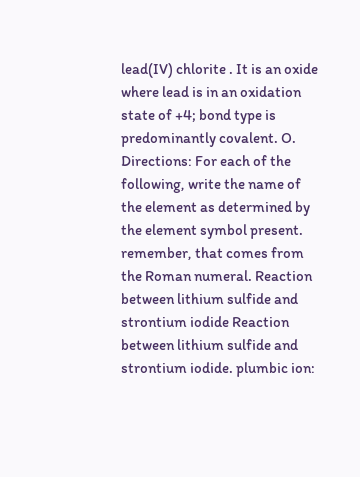lead(IV) chlorite . It is an oxide where lead is in an oxidation state of +4; bond type is predominantly covalent. O. Directions: For each of the following, write the name of the element as determined by the element symbol present. remember, that comes from the Roman numeral. Reaction between lithium sulfide and strontium iodide Reaction between lithium sulfide and strontium iodide. plumbic ion: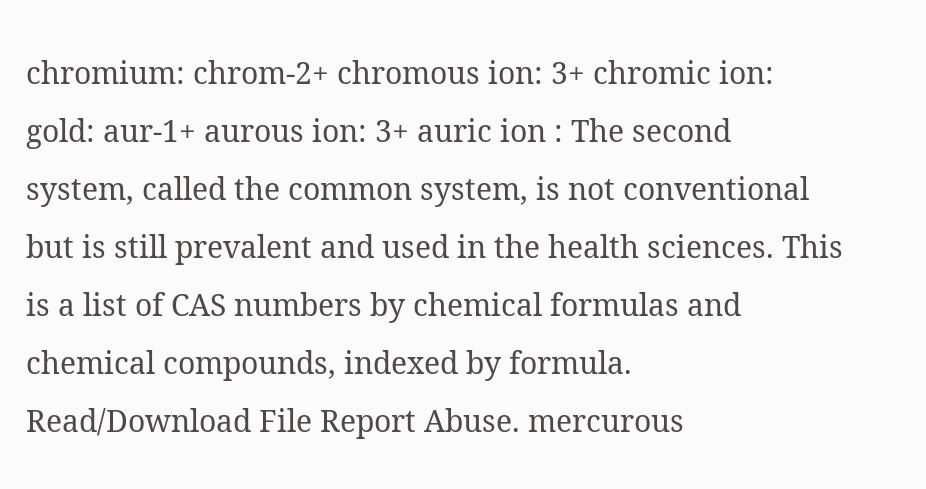chromium: chrom-2+ chromous ion: 3+ chromic ion: gold: aur-1+ aurous ion: 3+ auric ion : The second system, called the common system, is not conventional but is still prevalent and used in the health sciences. This is a list of CAS numbers by chemical formulas and chemical compounds, indexed by formula. Read/Download File Report Abuse. mercurous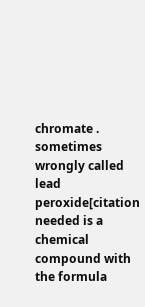chromate . sometimes wrongly called lead peroxide[citation needed is a chemical compound with the formula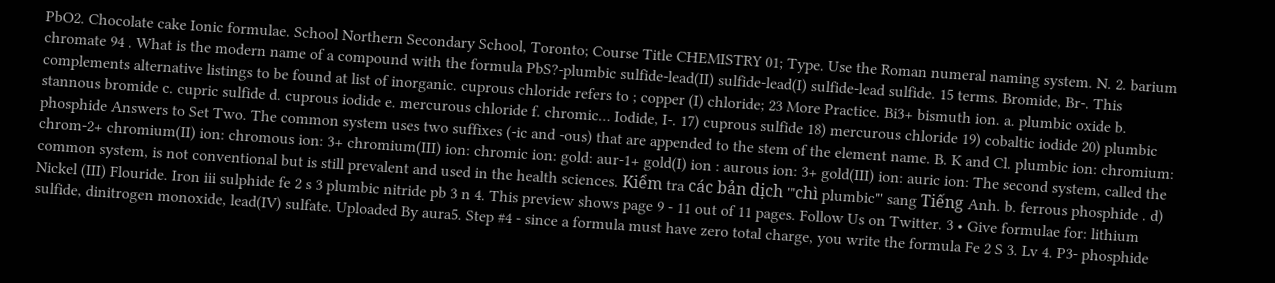PbO2. Chocolate cake Ionic formulae. School Northern Secondary School, Toronto; Course Title CHEMISTRY 01; Type. Use the Roman numeral naming system. N. 2. barium chromate 94 . What is the modern name of a compound with the formula PbS?-plumbic sulfide-lead(II) sulfide-lead(I) sulfide-lead sulfide. 15 terms. Bromide, Br-. This complements alternative listings to be found at list of inorganic. cuprous chloride refers to ; copper (I) chloride; 23 More Practice. Bi3+ bismuth ion. a. plumbic oxide b. stannous bromide c. cupric sulfide d. cuprous iodide e. mercurous chloride f. chromic… Iodide, I-. 17) cuprous sulfide 18) mercurous chloride 19) cobaltic iodide 20) plumbic phosphide Answers to Set Two. The common system uses two suffixes (-ic and -ous) that are appended to the stem of the element name. B. K and Cl. plumbic ion: chromium: chrom-2+ chromium(II) ion: chromous ion: 3+ chromium(III) ion: chromic ion: gold: aur-1+ gold(I) ion : aurous ion: 3+ gold(III) ion: auric ion: The second system, called the common system, is not conventional but is still prevalent and used in the health sciences. Kiểm tra các bản dịch '"chì plumbic"' sang Tiếng Anh. b. ferrous phosphide . d) Nickel (III) Flouride. Iron iii sulphide fe 2 s 3 plumbic nitride pb 3 n 4. This preview shows page 9 - 11 out of 11 pages. Follow Us on Twitter. 3 • Give formulae for: lithium sulfide, dinitrogen monoxide, lead(IV) sulfate. Uploaded By aura5. Step #4 - since a formula must have zero total charge, you write the formula Fe 2 S 3. Lv 4. P3- phosphide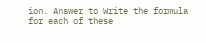ion. Answer to Write the formula for each of these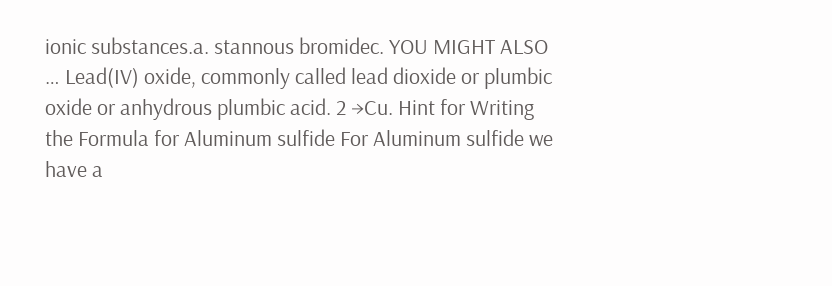ionic substances.a. stannous bromidec. YOU MIGHT ALSO … Lead(IV) oxide, commonly called lead dioxide or plumbic oxide or anhydrous plumbic acid. 2 →Cu. Hint for Writing the Formula for Aluminum sulfide For Aluminum sulfide we have a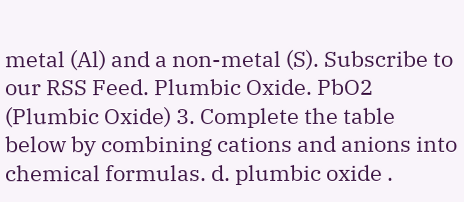metal (Al) and a non-metal (S). Subscribe to our RSS Feed. Plumbic Oxide. PbO2 (Plumbic Oxide) 3. Complete the table below by combining cations and anions into chemical formulas. d. plumbic oxide .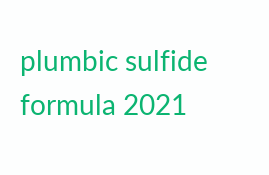plumbic sulfide formula 2021